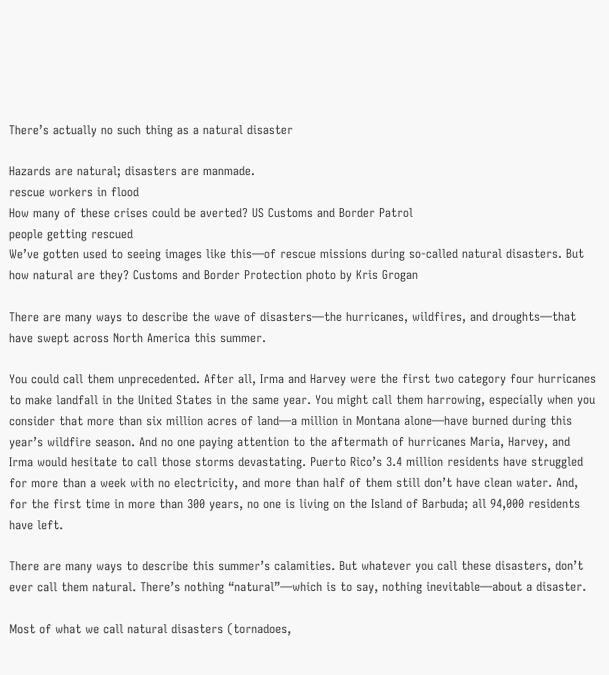There’s actually no such thing as a natural disaster

Hazards are natural; disasters are manmade.
rescue workers in flood
How many of these crises could be averted? US Customs and Border Patrol
people getting rescued
We’ve gotten used to seeing images like this—of rescue missions during so-called natural disasters. But how natural are they? Customs and Border Protection photo by Kris Grogan

There are many ways to describe the wave of disasters—the hurricanes, wildfires, and droughts—that have swept across North America this summer.

You could call them unprecedented. After all, Irma and Harvey were the first two category four hurricanes to make landfall in the United States in the same year. You might call them harrowing, especially when you consider that more than six million acres of land—a million in Montana alone—have burned during this year’s wildfire season. And no one paying attention to the aftermath of hurricanes Maria, Harvey, and Irma would hesitate to call those storms devastating. Puerto Rico’s 3.4 million residents have struggled for more than a week with no electricity, and more than half of them still don’t have clean water. And, for the first time in more than 300 years, no one is living on the Island of Barbuda; all 94,000 residents have left.

There are many ways to describe this summer’s calamities. But whatever you call these disasters, don’t ever call them natural. There’s nothing “natural”—which is to say, nothing inevitable—about a disaster.

Most of what we call natural disasters (tornadoes,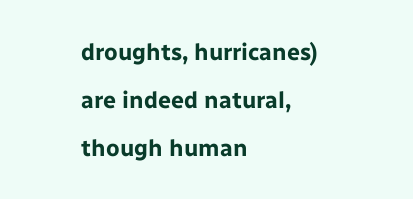droughts, hurricanes) are indeed natural, though human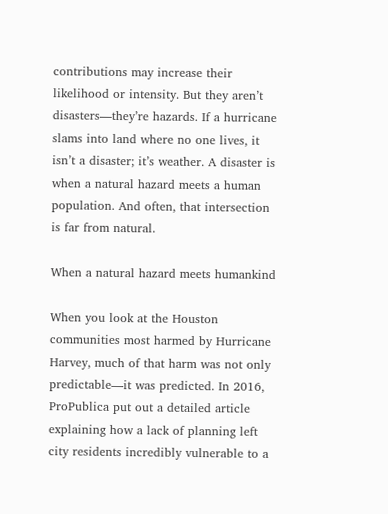contributions may increase their likelihood or intensity. But they aren’t disasters—they’re hazards. If a hurricane slams into land where no one lives, it isn’t a disaster; it’s weather. A disaster is when a natural hazard meets a human population. And often, that intersection is far from natural.

When a natural hazard meets humankind

When you look at the Houston communities most harmed by Hurricane Harvey, much of that harm was not only predictable—it was predicted. In 2016, ProPublica put out a detailed article explaining how a lack of planning left city residents incredibly vulnerable to a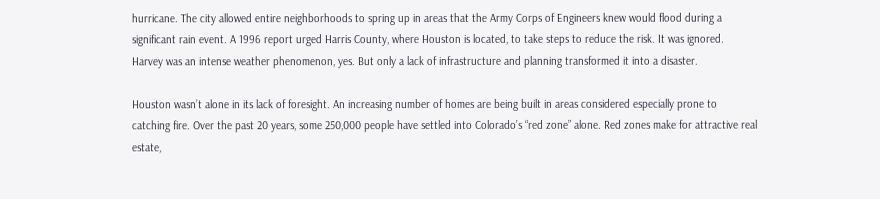hurricane. The city allowed entire neighborhoods to spring up in areas that the Army Corps of Engineers knew would flood during a significant rain event. A 1996 report urged Harris County, where Houston is located, to take steps to reduce the risk. It was ignored. Harvey was an intense weather phenomenon, yes. But only a lack of infrastructure and planning transformed it into a disaster.

Houston wasn’t alone in its lack of foresight. An increasing number of homes are being built in areas considered especially prone to catching fire. Over the past 20 years, some 250,000 people have settled into Colorado’s “red zone” alone. Red zones make for attractive real estate,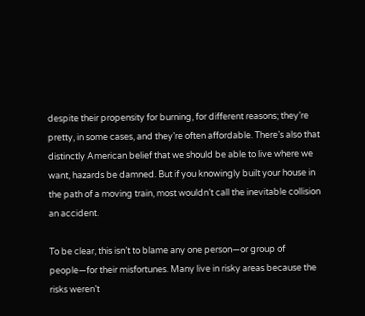despite their propensity for burning, for different reasons; they’re pretty, in some cases, and they’re often affordable. There’s also that distinctly American belief that we should be able to live where we want, hazards be damned. But if you knowingly built your house in the path of a moving train, most wouldn’t call the inevitable collision an accident.

To be clear, this isn’t to blame any one person—or group of people—for their misfortunes. Many live in risky areas because the risks weren’t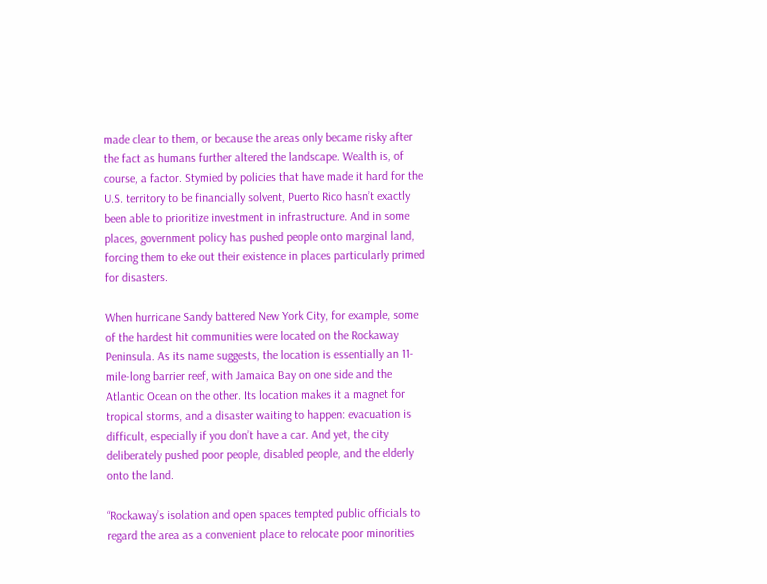made clear to them, or because the areas only became risky after the fact as humans further altered the landscape. Wealth is, of course, a factor. Stymied by policies that have made it hard for the U.S. territory to be financially solvent, Puerto Rico hasn’t exactly been able to prioritize investment in infrastructure. And in some places, government policy has pushed people onto marginal land, forcing them to eke out their existence in places particularly primed for disasters.

When hurricane Sandy battered New York City, for example, some of the hardest hit communities were located on the Rockaway Peninsula. As its name suggests, the location is essentially an 11-mile-long barrier reef, with Jamaica Bay on one side and the Atlantic Ocean on the other. Its location makes it a magnet for tropical storms, and a disaster waiting to happen: evacuation is difficult, especially if you don’t have a car. And yet, the city deliberately pushed poor people, disabled people, and the elderly onto the land.

“Rockaway’s isolation and open spaces tempted public officials to regard the area as a convenient place to relocate poor minorities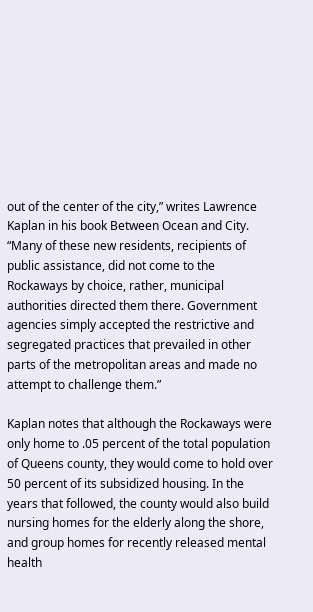out of the center of the city,” writes Lawrence Kaplan in his book Between Ocean and City. “Many of these new residents, recipients of public assistance, did not come to the Rockaways by choice, rather, municipal authorities directed them there. Government agencies simply accepted the restrictive and segregated practices that prevailed in other parts of the metropolitan areas and made no attempt to challenge them.”

Kaplan notes that although the Rockaways were only home to .05 percent of the total population of Queens county, they would come to hold over 50 percent of its subsidized housing. In the years that followed, the county would also build nursing homes for the elderly along the shore, and group homes for recently released mental health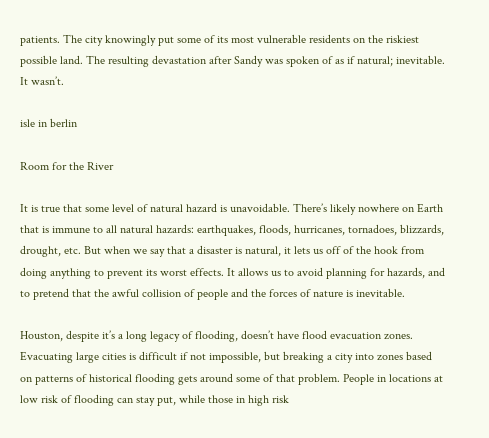patients. The city knowingly put some of its most vulnerable residents on the riskiest possible land. The resulting devastation after Sandy was spoken of as if natural; inevitable. It wasn’t.

isle in berlin

Room for the River

It is true that some level of natural hazard is unavoidable. There’s likely nowhere on Earth that is immune to all natural hazards: earthquakes, floods, hurricanes, tornadoes, blizzards, drought, etc. But when we say that a disaster is natural, it lets us off of the hook from doing anything to prevent its worst effects. It allows us to avoid planning for hazards, and to pretend that the awful collision of people and the forces of nature is inevitable.

Houston, despite it’s a long legacy of flooding, doesn’t have flood evacuation zones. Evacuating large cities is difficult if not impossible, but breaking a city into zones based on patterns of historical flooding gets around some of that problem. People in locations at low risk of flooding can stay put, while those in high risk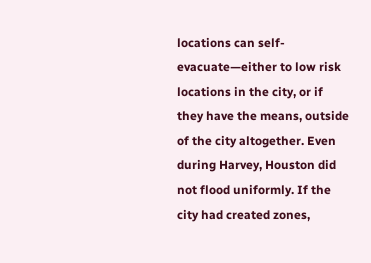locations can self-evacuate—either to low risk locations in the city, or if they have the means, outside of the city altogether. Even during Harvey, Houston did not flood uniformly. If the city had created zones,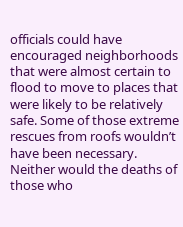officials could have encouraged neighborhoods that were almost certain to flood to move to places that were likely to be relatively safe. Some of those extreme rescues from roofs wouldn’t have been necessary. Neither would the deaths of those who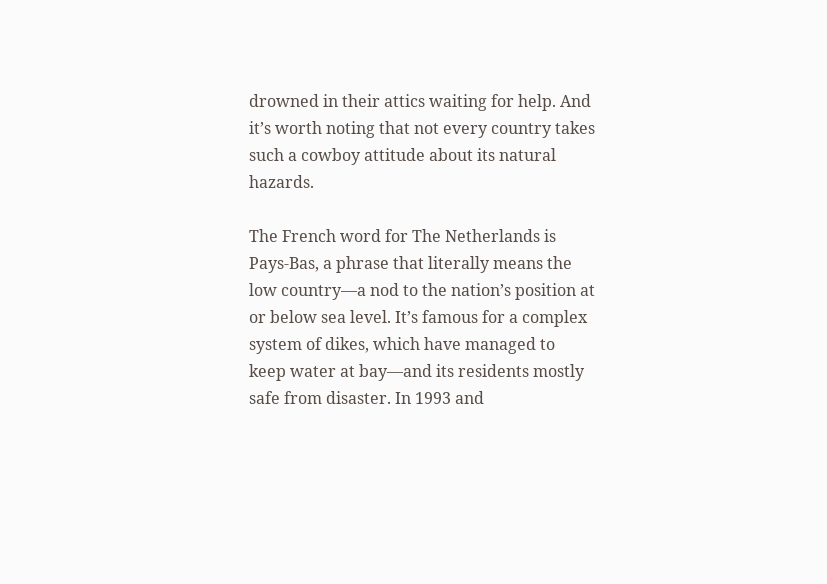drowned in their attics waiting for help. And it’s worth noting that not every country takes such a cowboy attitude about its natural hazards.

The French word for The Netherlands is Pays-Bas, a phrase that literally means the low country—a nod to the nation’s position at or below sea level. It’s famous for a complex system of dikes, which have managed to keep water at bay—and its residents mostly safe from disaster. In 1993 and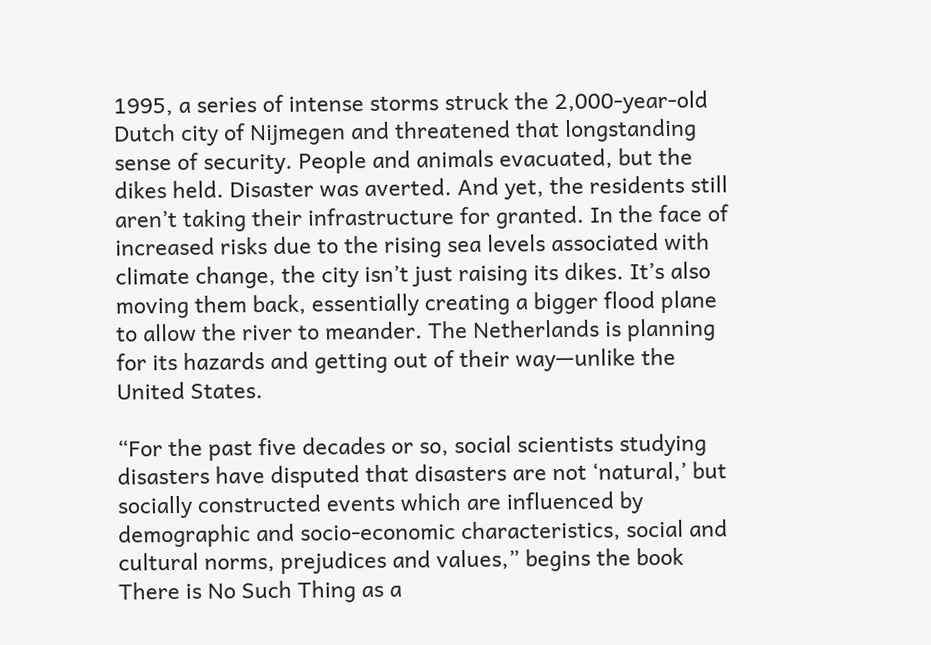1995, a series of intense storms struck the 2,000-year-old Dutch city of Nijmegen and threatened that longstanding sense of security. People and animals evacuated, but the dikes held. Disaster was averted. And yet, the residents still aren’t taking their infrastructure for granted. In the face of increased risks due to the rising sea levels associated with climate change, the city isn’t just raising its dikes. It’s also moving them back, essentially creating a bigger flood plane to allow the river to meander. The Netherlands is planning for its hazards and getting out of their way—unlike the United States.

“For the past five decades or so, social scientists studying disasters have disputed that disasters are not ‘natural,’ but socially constructed events which are influenced by demographic and socio-economic characteristics, social and cultural norms, prejudices and values,” begins the book There is No Such Thing as a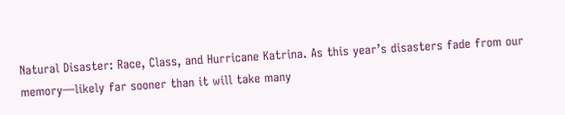Natural Disaster: Race, Class, and Hurricane Katrina. As this year’s disasters fade from our memory—likely far sooner than it will take many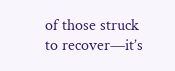of those struck to recover—it’s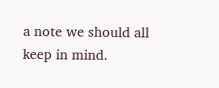a note we should all keep in mind.